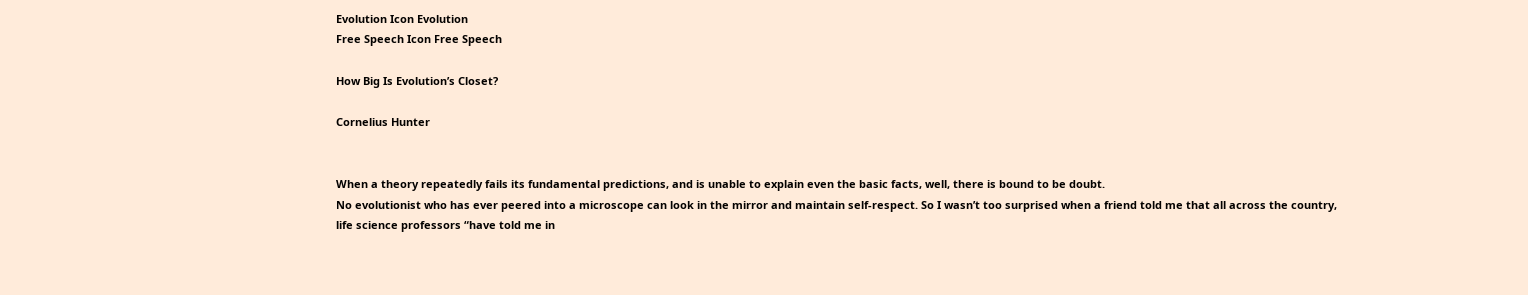Evolution Icon Evolution
Free Speech Icon Free Speech

How Big Is Evolution’s Closet?

Cornelius Hunter


When a theory repeatedly fails its fundamental predictions, and is unable to explain even the basic facts, well, there is bound to be doubt.
No evolutionist who has ever peered into a microscope can look in the mirror and maintain self-respect. So I wasn’t too surprised when a friend told me that all across the country, life science professors “have told me in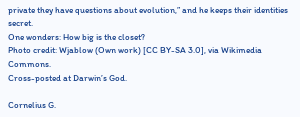private they have questions about evolution,” and he keeps their identities secret.
One wonders: How big is the closet?
Photo credit: Wjablow (Own work) [CC BY-SA 3.0], via Wikimedia Commons.
Cross-posted at Darwin’s God.

Cornelius G.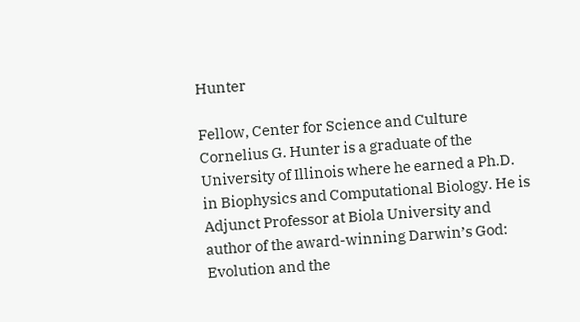Hunter

Fellow, Center for Science and Culture
Cornelius G. Hunter is a graduate of the University of Illinois where he earned a Ph.D. in Biophysics and Computational Biology. He is Adjunct Professor at Biola University and author of the award-winning Darwin’s God: Evolution and the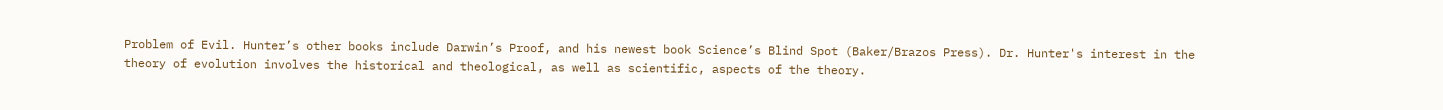Problem of Evil. Hunter’s other books include Darwin’s Proof, and his newest book Science’s Blind Spot (Baker/Brazos Press). Dr. Hunter's interest in the theory of evolution involves the historical and theological, as well as scientific, aspects of the theory.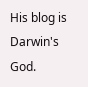His blog is Darwin's God.